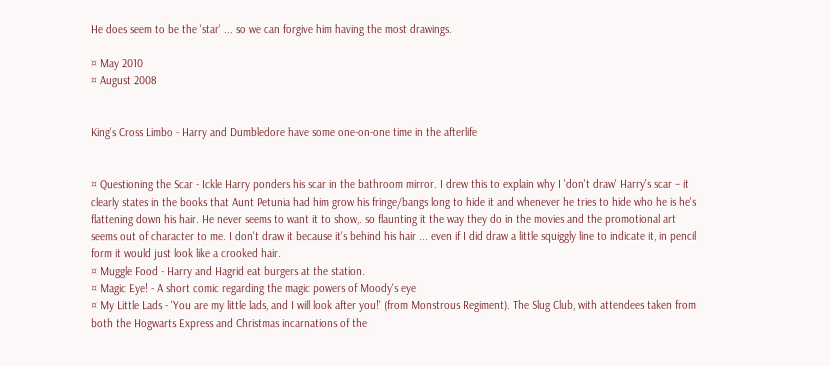He does seem to be the 'star' ... so we can forgive him having the most drawings.

¤ May 2010
¤ August 2008


King's Cross Limbo - Harry and Dumbledore have some one-on-one time in the afterlife


¤ Questioning the Scar - Ickle Harry ponders his scar in the bathroom mirror. I drew this to explain why I 'don't draw' Harry's scar – it clearly states in the books that Aunt Petunia had him grow his fringe/bangs long to hide it and whenever he tries to hide who he is he's flattening down his hair. He never seems to want it to show,. so flaunting it the way they do in the movies and the promotional art seems out of character to me. I don't draw it because it's behind his hair ... even if I did draw a little squiggly line to indicate it, in pencil form it would just look like a crooked hair.
¤ Muggle Food - Harry and Hagrid eat burgers at the station.
¤ Magic Eye! - A short comic regarding the magic powers of Moody's eye
¤ My Little Lads - 'You are my little lads, and I will look after you!' (from Monstrous Regiment). The Slug Club, with attendees taken from both the Hogwarts Express and Christmas incarnations of the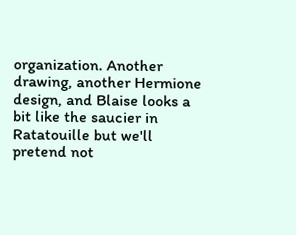organization. Another drawing, another Hermione design, and Blaise looks a bit like the saucier in Ratatouille but we'll pretend not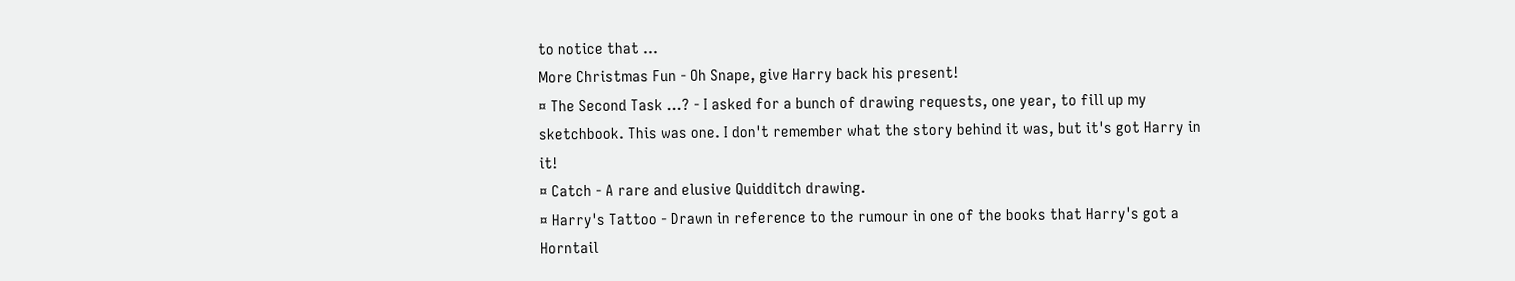to notice that ...
More Christmas Fun - Oh Snape, give Harry back his present!
¤ The Second Task ...? - I asked for a bunch of drawing requests, one year, to fill up my sketchbook. This was one. I don't remember what the story behind it was, but it's got Harry in it!
¤ Catch - A rare and elusive Quidditch drawing.
¤ Harry's Tattoo - Drawn in reference to the rumour in one of the books that Harry's got a Horntail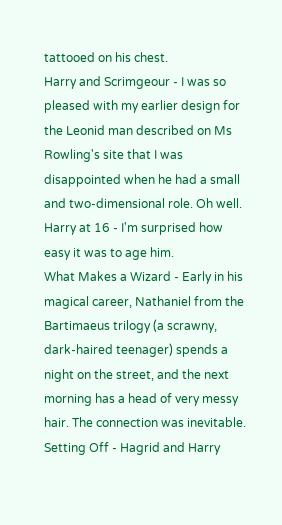tattooed on his chest.
Harry and Scrimgeour - I was so pleased with my earlier design for the Leonid man described on Ms Rowling's site that I was disappointed when he had a small and two-dimensional role. Oh well.
Harry at 16 - I'm surprised how easy it was to age him.
What Makes a Wizard - Early in his magical career, Nathaniel from the Bartimaeus trilogy (a scrawny, dark-haired teenager) spends a night on the street, and the next morning has a head of very messy hair. The connection was inevitable.
Setting Off - Hagrid and Harry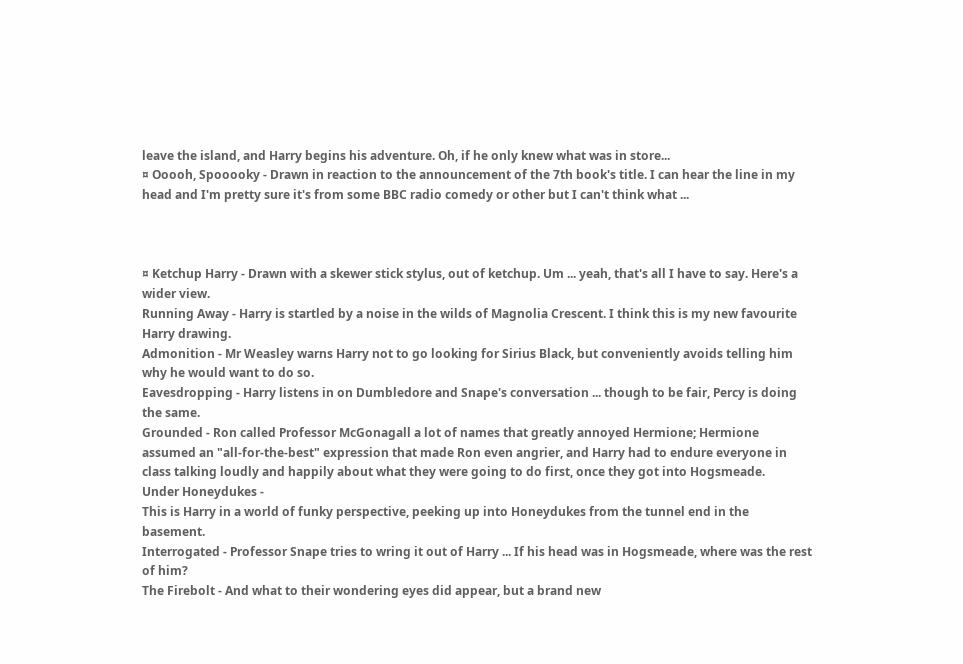leave the island, and Harry begins his adventure. Oh, if he only knew what was in store...
¤ Ooooh, Spooooky - Drawn in reaction to the announcement of the 7th book's title. I can hear the line in my head and I'm pretty sure it's from some BBC radio comedy or other but I can't think what ...



¤ Ketchup Harry - Drawn with a skewer stick stylus, out of ketchup. Um ... yeah, that's all I have to say. Here's a wider view.
Running Away - Harry is startled by a noise in the wilds of Magnolia Crescent. I think this is my new favourite Harry drawing.
Admonition - Mr Weasley warns Harry not to go looking for Sirius Black, but conveniently avoids telling him why he would want to do so.
Eavesdropping - Harry listens in on Dumbledore and Snape's conversation ... though to be fair, Percy is doing the same.
Grounded - Ron called Professor McGonagall a lot of names that greatly annoyed Hermione; Hermione assumed an "all-for-the-best" expression that made Ron even angrier, and Harry had to endure everyone in class talking loudly and happily about what they were going to do first, once they got into Hogsmeade.
Under Honeydukes -
This is Harry in a world of funky perspective, peeking up into Honeydukes from the tunnel end in the basement.
Interrogated - Professor Snape tries to wring it out of Harry ... If his head was in Hogsmeade, where was the rest of him?
The Firebolt - And what to their wondering eyes did appear, but a brand new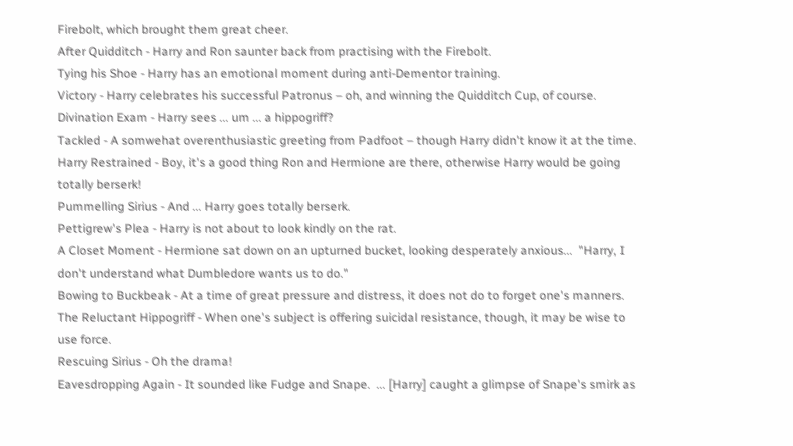Firebolt, which brought them great cheer.
After Quidditch - Harry and Ron saunter back from practising with the Firebolt.
Tying his Shoe - Harry has an emotional moment during anti-Dementor training.
Victory - Harry celebrates his successful Patronus – oh, and winning the Quidditch Cup, of course.
Divination Exam - Harry sees ... um ... a hippogriff?
Tackled - A somwehat overenthusiastic greeting from Padfoot – though Harry didn't know it at the time.
Harry Restrained - Boy, it's a good thing Ron and Hermione are there, otherwise Harry would be going totally berserk!
Pummelling Sirius - And ... Harry goes totally berserk.
Pettigrew's Plea - Harry is not about to look kindly on the rat.
A Closet Moment - Hermione sat down on an upturned bucket, looking desperately anxious...  "Harry, I don't understand what Dumbledore wants us to do."
Bowing to Buckbeak - At a time of great pressure and distress, it does not do to forget one's manners.
The Reluctant Hippogriff - When one's subject is offering suicidal resistance, though, it may be wise to use force.
Rescuing Sirius - Oh the drama!
Eavesdropping Again - It sounded like Fudge and Snape.  ... [Harry] caught a glimpse of Snape's smirk as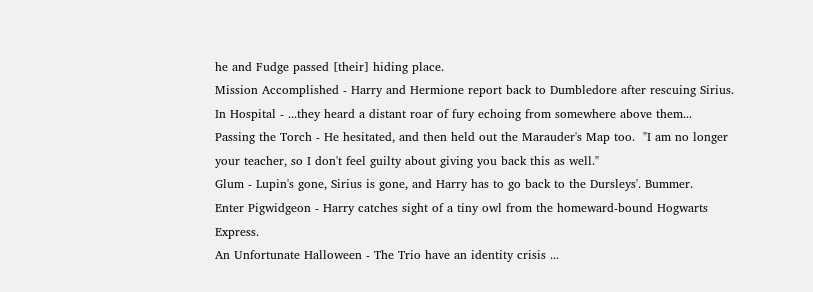he and Fudge passed [their] hiding place.
Mission Accomplished - Harry and Hermione report back to Dumbledore after rescuing Sirius.
In Hospital - ...they heard a distant roar of fury echoing from somewhere above them...
Passing the Torch - He hesitated, and then held out the Marauder's Map too.  "I am no longer your teacher, so I don't feel guilty about giving you back this as well."
Glum - Lupin's gone, Sirius is gone, and Harry has to go back to the Dursleys'. Bummer.
Enter Pigwidgeon - Harry catches sight of a tiny owl from the homeward-bound Hogwarts Express.
An Unfortunate Halloween - The Trio have an identity crisis ...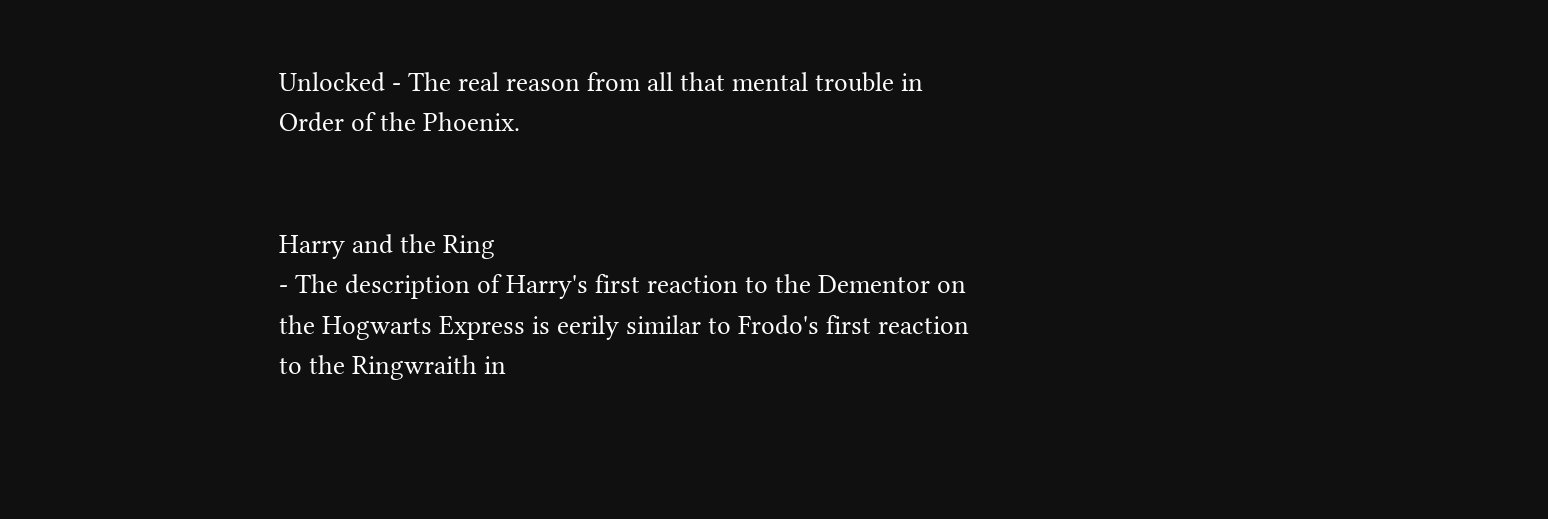Unlocked - The real reason from all that mental trouble in Order of the Phoenix.


Harry and the Ring
- The description of Harry's first reaction to the Dementor on the Hogwarts Express is eerily similar to Frodo's first reaction to the Ringwraith in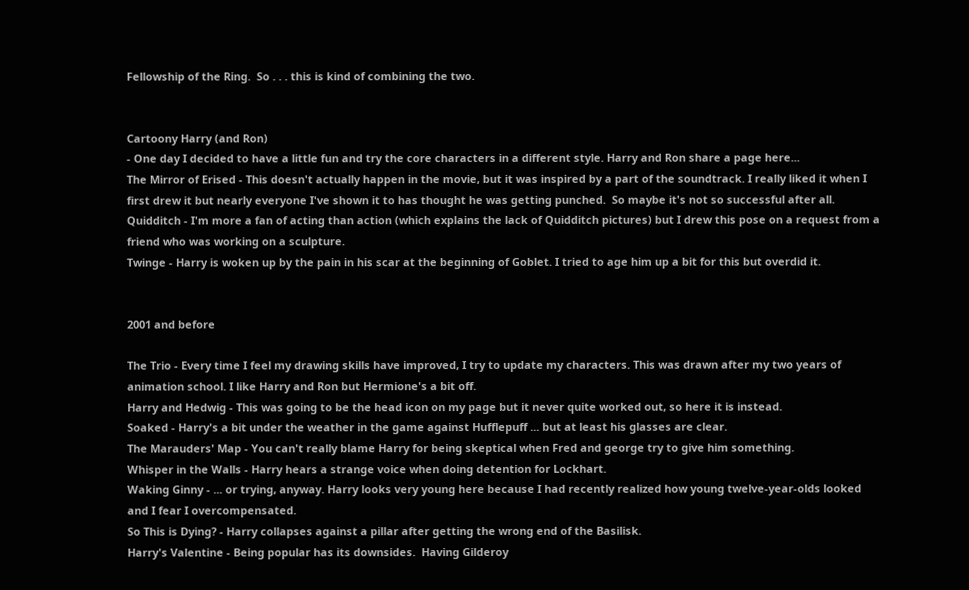Fellowship of the Ring.  So . . . this is kind of combining the two.


Cartoony Harry (and Ron)
- One day I decided to have a little fun and try the core characters in a different style. Harry and Ron share a page here...
The Mirror of Erised - This doesn't actually happen in the movie, but it was inspired by a part of the soundtrack. I really liked it when I first drew it but nearly everyone I've shown it to has thought he was getting punched.  So maybe it's not so successful after all.
Quidditch - I'm more a fan of acting than action (which explains the lack of Quidditch pictures) but I drew this pose on a request from a friend who was working on a sculpture.
Twinge - Harry is woken up by the pain in his scar at the beginning of Goblet. I tried to age him up a bit for this but overdid it.


2001 and before

The Trio - Every time I feel my drawing skills have improved, I try to update my characters. This was drawn after my two years of animation school. I like Harry and Ron but Hermione's a bit off.
Harry and Hedwig - This was going to be the head icon on my page but it never quite worked out, so here it is instead.
Soaked - Harry's a bit under the weather in the game against Hufflepuff ... but at least his glasses are clear.
The Marauders' Map - You can't really blame Harry for being skeptical when Fred and george try to give him something.
Whisper in the Walls - Harry hears a strange voice when doing detention for Lockhart.
Waking Ginny - ... or trying, anyway. Harry looks very young here because I had recently realized how young twelve-year-olds looked and I fear I overcompensated.
So This is Dying? - Harry collapses against a pillar after getting the wrong end of the Basilisk.
Harry's Valentine - Being popular has its downsides.  Having Gilderoy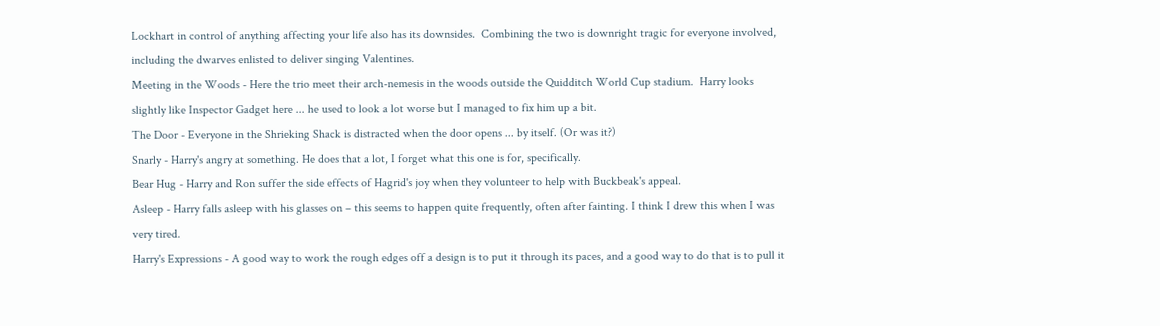Lockhart in control of anything affecting your life also has its downsides.  Combining the two is downright tragic for everyone involved, including the dwarves enlisted to deliver singing Valentines.
Meeting in the Woods - Here the trio meet their arch-nemesis in the woods outside the Quidditch World Cup stadium.  Harry looks slightly like Inspector Gadget here ... he used to look a lot worse but I managed to fix him up a bit.
The Door - Everyone in the Shrieking Shack is distracted when the door opens ... by itself. (Or was it?)
Snarly - Harry's angry at something. He does that a lot, I forget what this one is for, specifically.
Bear Hug - Harry and Ron suffer the side effects of Hagrid's joy when they volunteer to help with Buckbeak's appeal.
Asleep - Harry falls asleep with his glasses on – this seems to happen quite frequently, often after fainting. I think I drew this when I was very tired.
Harry's Expressions - A good way to work the rough edges off a design is to put it through its paces, and a good way to do that is to pull it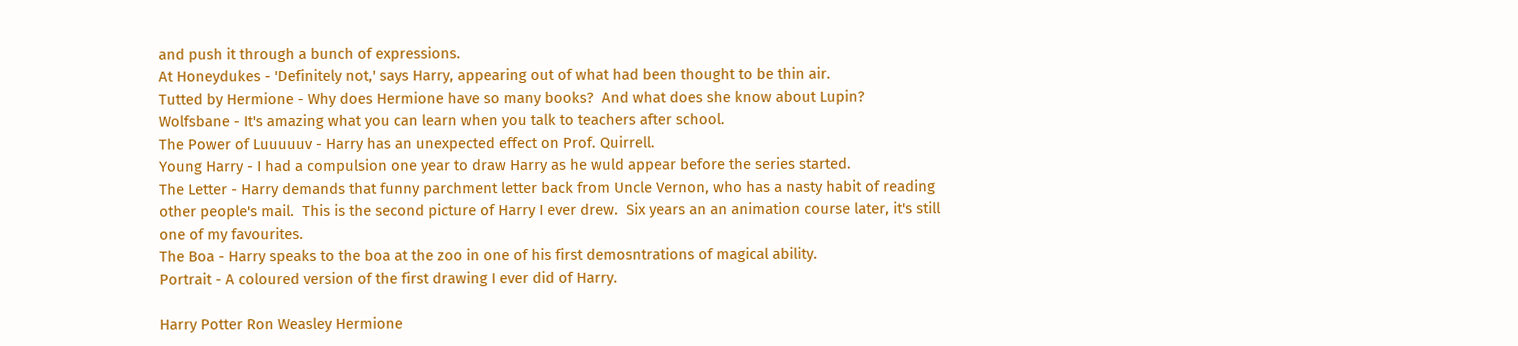and push it through a bunch of expressions.
At Honeydukes - 'Definitely not,' says Harry, appearing out of what had been thought to be thin air.
Tutted by Hermione - Why does Hermione have so many books?  And what does she know about Lupin?
Wolfsbane - It's amazing what you can learn when you talk to teachers after school.
The Power of Luuuuuv - Harry has an unexpected effect on Prof. Quirrell.
Young Harry - I had a compulsion one year to draw Harry as he wuld appear before the series started.
The Letter - Harry demands that funny parchment letter back from Uncle Vernon, who has a nasty habit of reading other people's mail.  This is the second picture of Harry I ever drew.  Six years an an animation course later, it's still one of my favourites.
The Boa - Harry speaks to the boa at the zoo in one of his first demosntrations of magical ability.
Portrait - A coloured version of the first drawing I ever did of Harry.

Harry Potter Ron Weasley Hermione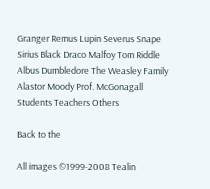Granger Remus Lupin Severus Snape
Sirius Black Draco Malfoy Tom Riddle Albus Dumbledore The Weasley Family
Alastor Moody Prof. McGonagall Students Teachers Others

Back to the

All images ©1999-2008 Tealin